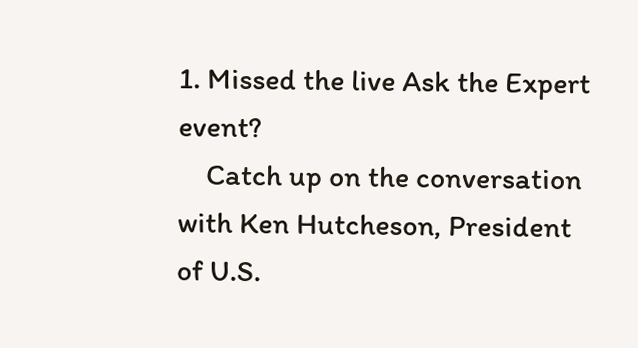1. Missed the live Ask the Expert event?
    Catch up on the conversation with Ken Hutcheson, President of U.S.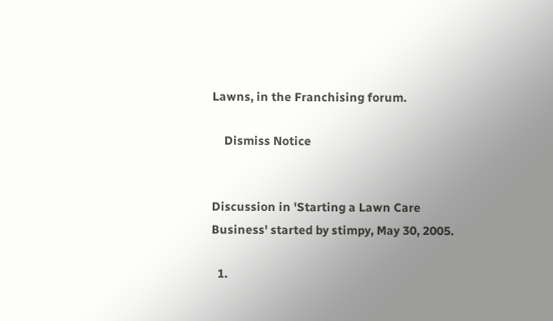Lawns, in the Franchising forum.

    Dismiss Notice


Discussion in 'Starting a Lawn Care Business' started by stimpy, May 30, 2005.

  1.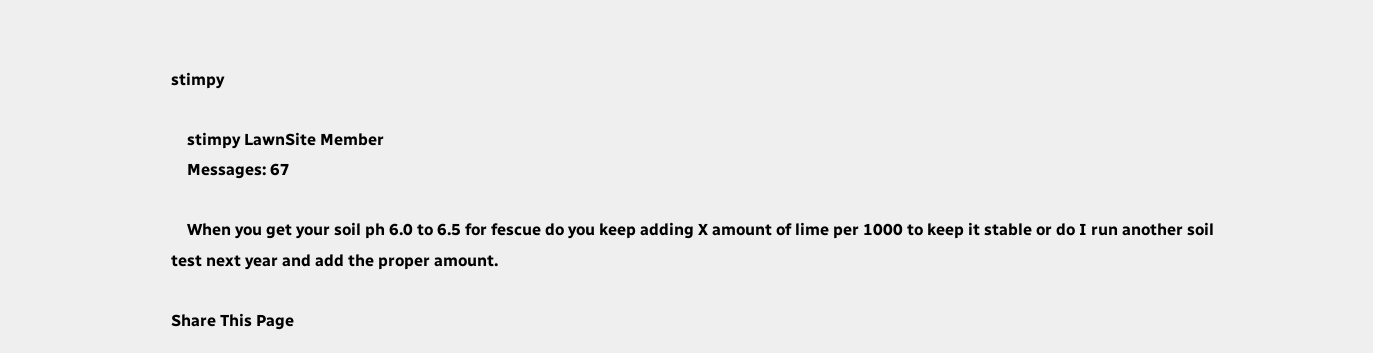stimpy

    stimpy LawnSite Member
    Messages: 67

    When you get your soil ph 6.0 to 6.5 for fescue do you keep adding X amount of lime per 1000 to keep it stable or do I run another soil test next year and add the proper amount.

Share This Page